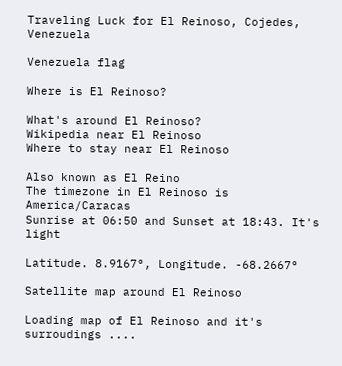Traveling Luck for El Reinoso, Cojedes, Venezuela

Venezuela flag

Where is El Reinoso?

What's around El Reinoso?
Wikipedia near El Reinoso
Where to stay near El Reinoso

Also known as El Reino
The timezone in El Reinoso is America/Caracas
Sunrise at 06:50 and Sunset at 18:43. It's light

Latitude. 8.9167°, Longitude. -68.2667°

Satellite map around El Reinoso

Loading map of El Reinoso and it's surroudings ....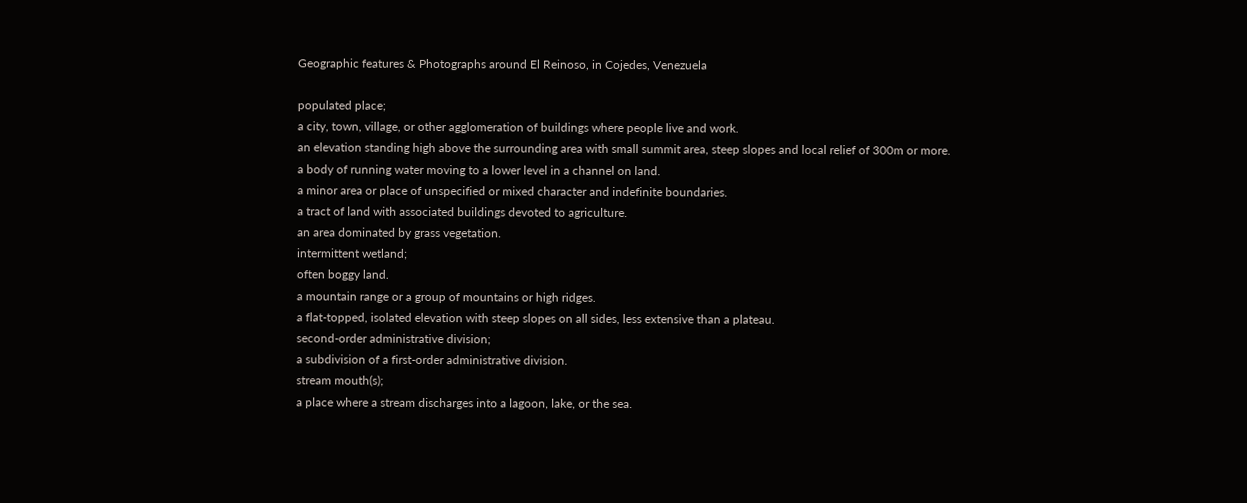Geographic features & Photographs around El Reinoso, in Cojedes, Venezuela

populated place;
a city, town, village, or other agglomeration of buildings where people live and work.
an elevation standing high above the surrounding area with small summit area, steep slopes and local relief of 300m or more.
a body of running water moving to a lower level in a channel on land.
a minor area or place of unspecified or mixed character and indefinite boundaries.
a tract of land with associated buildings devoted to agriculture.
an area dominated by grass vegetation.
intermittent wetland;
often boggy land.
a mountain range or a group of mountains or high ridges.
a flat-topped, isolated elevation with steep slopes on all sides, less extensive than a plateau.
second-order administrative division;
a subdivision of a first-order administrative division.
stream mouth(s);
a place where a stream discharges into a lagoon, lake, or the sea.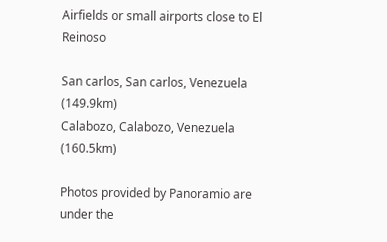Airfields or small airports close to El Reinoso

San carlos, San carlos, Venezuela (149.9km)
Calabozo, Calabozo, Venezuela (160.5km)

Photos provided by Panoramio are under the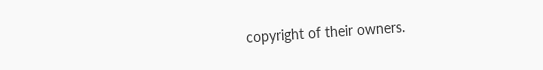copyright of their owners.